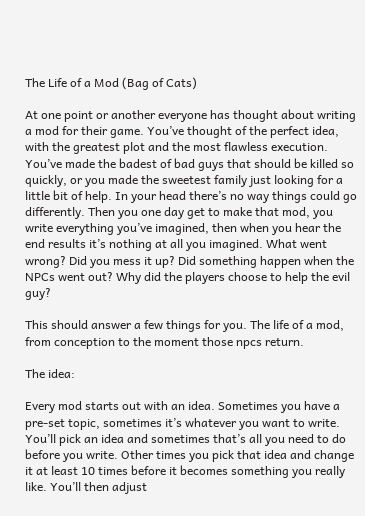The Life of a Mod (Bag of Cats)

At one point or another everyone has thought about writing a mod for their game. You’ve thought of the perfect idea, with the greatest plot and the most flawless execution. You’ve made the badest of bad guys that should be killed so quickly, or you made the sweetest family just looking for a little bit of help. In your head there’s no way things could go differently. Then you one day get to make that mod, you write everything you’ve imagined, then when you hear the end results it’s nothing at all you imagined. What went wrong? Did you mess it up? Did something happen when the NPCs went out? Why did the players choose to help the evil guy?

This should answer a few things for you. The life of a mod, from conception to the moment those npcs return.

The idea:

Every mod starts out with an idea. Sometimes you have a pre-set topic, sometimes it’s whatever you want to write. You’ll pick an idea and sometimes that’s all you need to do before you write. Other times you pick that idea and change it at least 10 times before it becomes something you really like. You’ll then adjust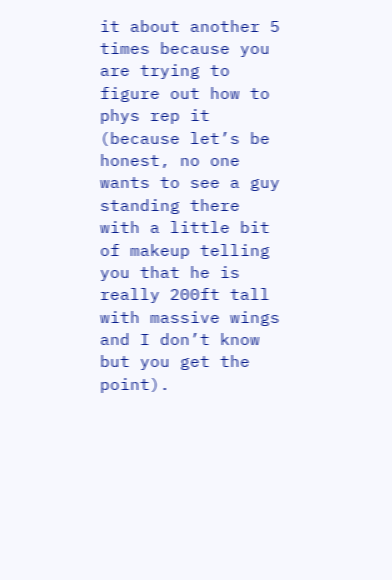it about another 5 times because you are trying to figure out how to phys rep it (because let’s be honest, no one wants to see a guy standing there with a little bit of makeup telling you that he is really 200ft tall with massive wings and I don’t know but you get the point).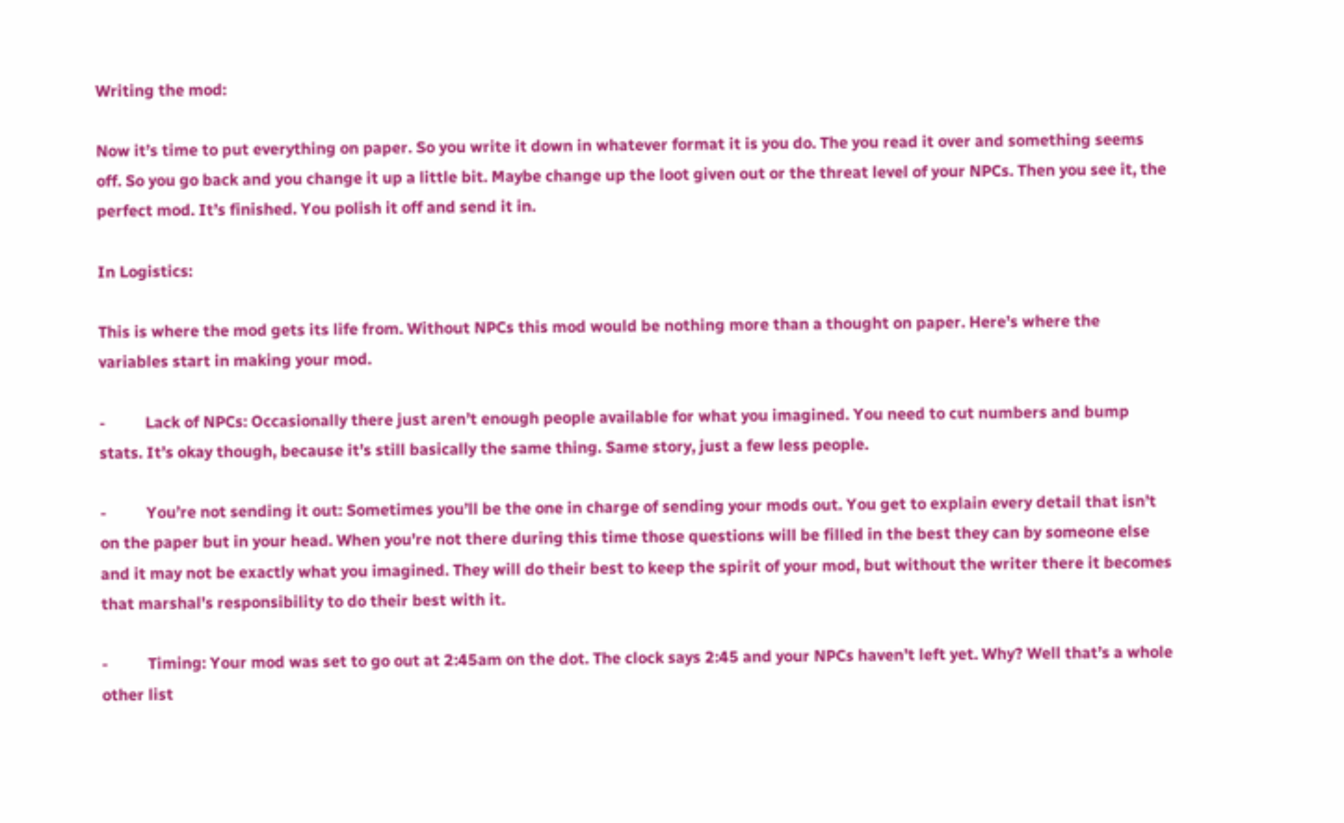Writing the mod:

Now it’s time to put everything on paper. So you write it down in whatever format it is you do. The you read it over and something seems off. So you go back and you change it up a little bit. Maybe change up the loot given out or the threat level of your NPCs. Then you see it, the perfect mod. It’s finished. You polish it off and send it in.

In Logistics:

This is where the mod gets its life from. Without NPCs this mod would be nothing more than a thought on paper. Here’s where the variables start in making your mod.

-          Lack of NPCs: Occasionally there just aren’t enough people available for what you imagined. You need to cut numbers and bump stats. It’s okay though, because it’s still basically the same thing. Same story, just a few less people.

-          You’re not sending it out: Sometimes you’ll be the one in charge of sending your mods out. You get to explain every detail that isn’t on the paper but in your head. When you’re not there during this time those questions will be filled in the best they can by someone else and it may not be exactly what you imagined. They will do their best to keep the spirit of your mod, but without the writer there it becomes that marshal’s responsibility to do their best with it.

-          Timing: Your mod was set to go out at 2:45am on the dot. The clock says 2:45 and your NPCs haven’t left yet. Why? Well that’s a whole other list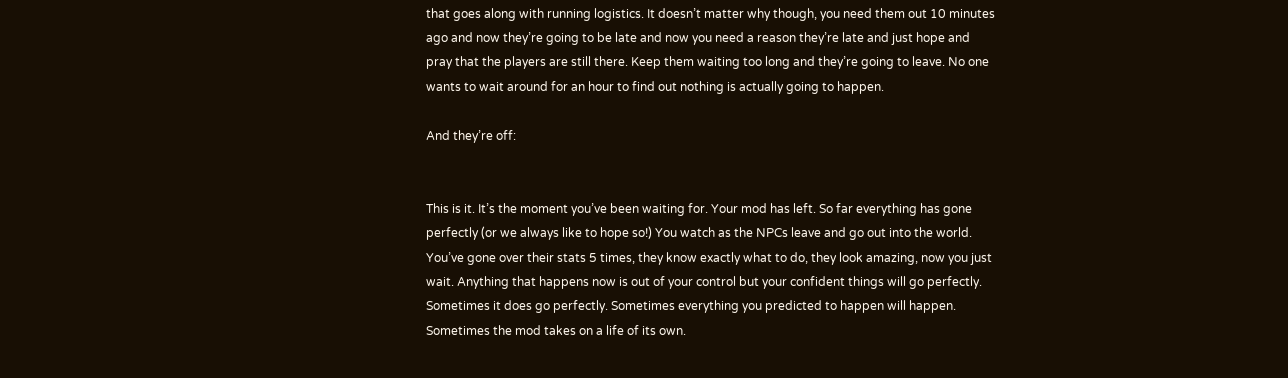that goes along with running logistics. It doesn’t matter why though, you need them out 10 minutes ago and now they’re going to be late and now you need a reason they’re late and just hope and pray that the players are still there. Keep them waiting too long and they’re going to leave. No one wants to wait around for an hour to find out nothing is actually going to happen.

And they’re off:


This is it. It’s the moment you’ve been waiting for. Your mod has left. So far everything has gone perfectly (or we always like to hope so!) You watch as the NPCs leave and go out into the world. You’ve gone over their stats 5 times, they know exactly what to do, they look amazing, now you just wait. Anything that happens now is out of your control but your confident things will go perfectly. Sometimes it does go perfectly. Sometimes everything you predicted to happen will happen. Sometimes the mod takes on a life of its own.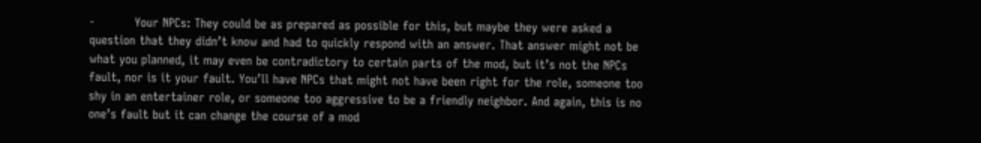-          Your NPCs: They could be as prepared as possible for this, but maybe they were asked a question that they didn’t know and had to quickly respond with an answer. That answer might not be what you planned, it may even be contradictory to certain parts of the mod, but it’s not the NPCs fault, nor is it your fault. You’ll have NPCs that might not have been right for the role, someone too shy in an entertainer role, or someone too aggressive to be a friendly neighbor. And again, this is no one’s fault but it can change the course of a mod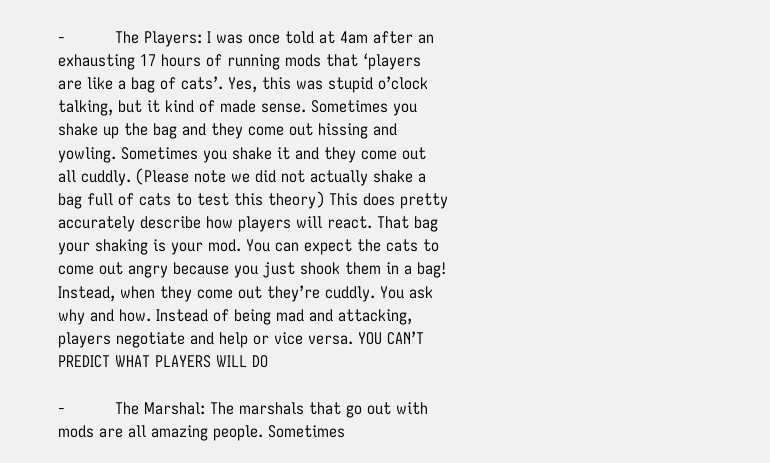-          The Players: I was once told at 4am after an exhausting 17 hours of running mods that ‘players are like a bag of cats’. Yes, this was stupid o’clock talking, but it kind of made sense. Sometimes you shake up the bag and they come out hissing and yowling. Sometimes you shake it and they come out all cuddly. (Please note we did not actually shake a bag full of cats to test this theory) This does pretty accurately describe how players will react. That bag your shaking is your mod. You can expect the cats to come out angry because you just shook them in a bag! Instead, when they come out they’re cuddly. You ask why and how. Instead of being mad and attacking, players negotiate and help or vice versa. YOU CAN’T PREDICT WHAT PLAYERS WILL DO

-          The Marshal: The marshals that go out with mods are all amazing people. Sometimes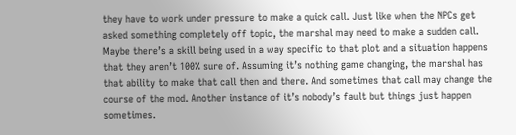they have to work under pressure to make a quick call. Just like when the NPCs get asked something completely off topic, the marshal may need to make a sudden call. Maybe there’s a skill being used in a way specific to that plot and a situation happens that they aren’t 100% sure of. Assuming it’s nothing game changing, the marshal has that ability to make that call then and there. And sometimes that call may change the course of the mod. Another instance of it’s nobody’s fault but things just happen sometimes.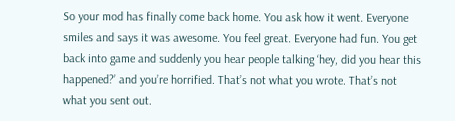So your mod has finally come back home. You ask how it went. Everyone smiles and says it was awesome. You feel great. Everyone had fun. You get back into game and suddenly you hear people talking ‘hey, did you hear this happened?’ and you’re horrified. That’s not what you wrote. That’s not what you sent out.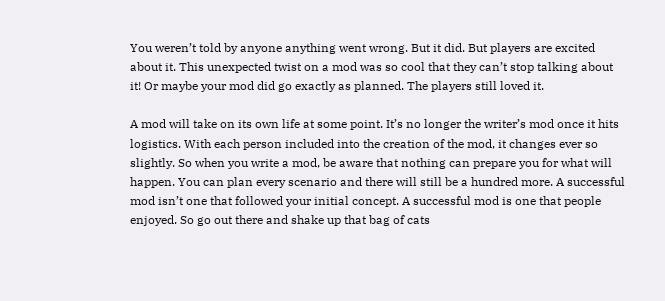You weren’t told by anyone anything went wrong. But it did. But players are excited about it. This unexpected twist on a mod was so cool that they can’t stop talking about it! Or maybe your mod did go exactly as planned. The players still loved it.

A mod will take on its own life at some point. It’s no longer the writer’s mod once it hits logistics. With each person included into the creation of the mod, it changes ever so slightly. So when you write a mod, be aware that nothing can prepare you for what will happen. You can plan every scenario and there will still be a hundred more. A successful mod isn’t one that followed your initial concept. A successful mod is one that people enjoyed. So go out there and shake up that bag of cats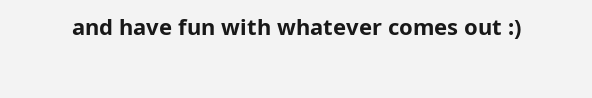and have fun with whatever comes out :)